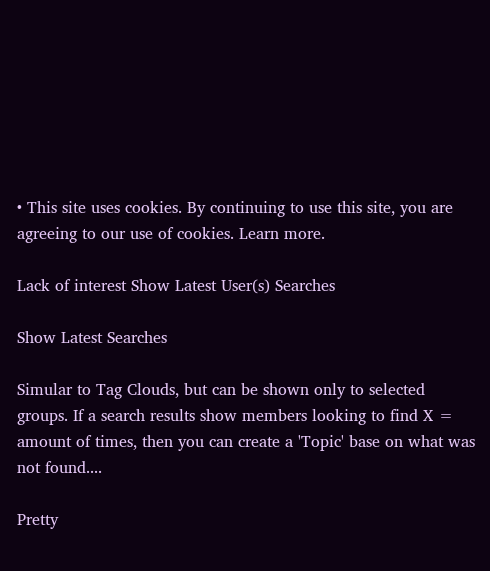• This site uses cookies. By continuing to use this site, you are agreeing to our use of cookies. Learn more.

Lack of interest Show Latest User(s) Searches

Show Latest Searches

Simular to Tag Clouds, but can be shown only to selected groups. If a search results show members looking to find X = amount of times, then you can create a 'Topic' base on what was not found....

Pretty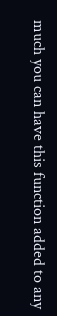much you can have this function added to any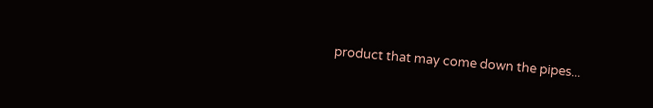product that may come down the pipes...